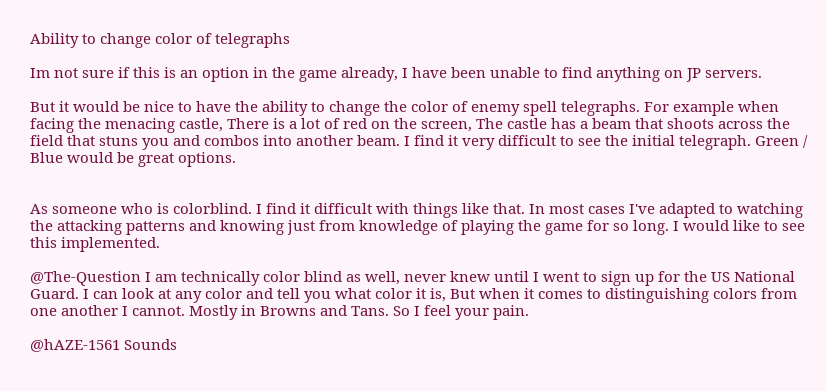Ability to change color of telegraphs

Im not sure if this is an option in the game already, I have been unable to find anything on JP servers.

But it would be nice to have the ability to change the color of enemy spell telegraphs. For example when facing the menacing castle, There is a lot of red on the screen, The castle has a beam that shoots across the field that stuns you and combos into another beam. I find it very difficult to see the initial telegraph. Green / Blue would be great options.


As someone who is colorblind. I find it difficult with things like that. In most cases I've adapted to watching the attacking patterns and knowing just from knowledge of playing the game for so long. I would like to see this implemented.

@The-Question I am technically color blind as well, never knew until I went to sign up for the US National Guard. I can look at any color and tell you what color it is, But when it comes to distinguishing colors from one another I cannot. Mostly in Browns and Tans. So I feel your pain.

@hAZE-1561 Sounds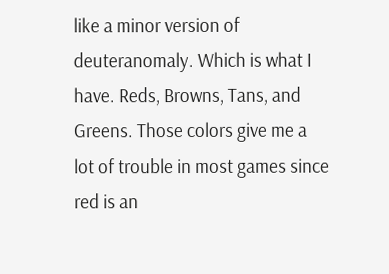like a minor version of deuteranomaly. Which is what I have. Reds, Browns, Tans, and Greens. Those colors give me a lot of trouble in most games since red is an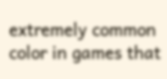extremely common color in games that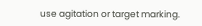use agitation or target marking.